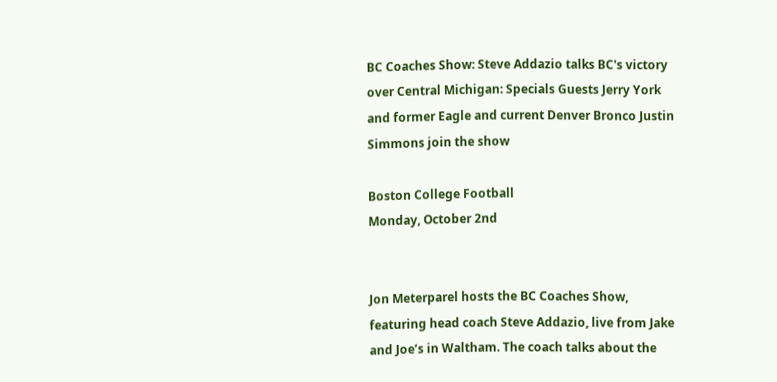BC Coaches Show: Steve Addazio talks BC's victory over Central Michigan: Specials Guests Jerry York and former Eagle and current Denver Bronco Justin Simmons join the show

Boston College Football
Monday, October 2nd


Jon Meterparel hosts the BC Coaches Show, featuring head coach Steve Addazio, live from Jake and Joe’s in Waltham. The coach talks about the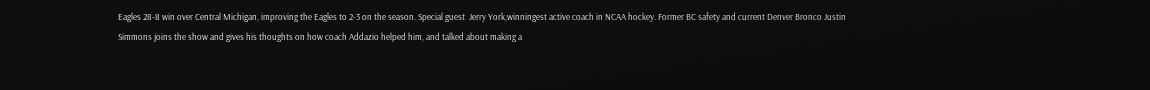Eagles 28-8 win over Central Michigan, improving the Eagles to 2-3 on the season. Special guest  Jerry York,winningest active coach in NCAA hockey. Former BC safety and current Denver Bronco Justin Simmons joins the show and gives his thoughts on how coach Addazio helped him, and talked about making a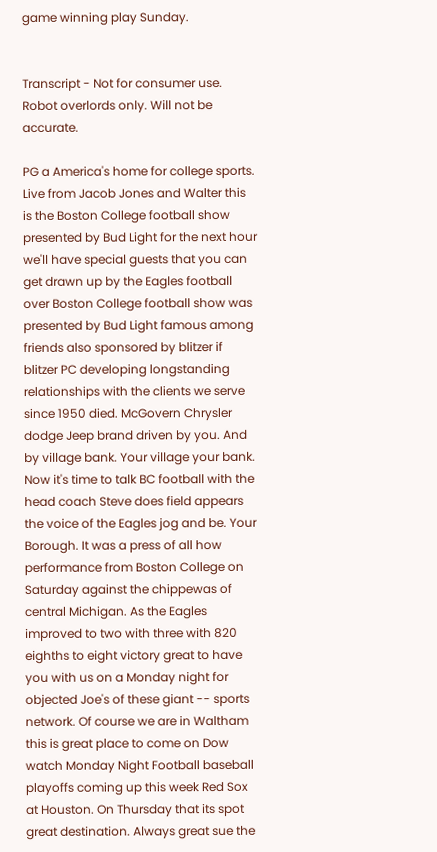game winning play Sunday.


Transcript - Not for consumer use. Robot overlords only. Will not be accurate.

PG a America's home for college sports. Live from Jacob Jones and Walter this is the Boston College football show presented by Bud Light for the next hour we'll have special guests that you can get drawn up by the Eagles football over Boston College football show was presented by Bud Light famous among friends also sponsored by blitzer if blitzer PC developing longstanding relationships with the clients we serve since 1950 died. McGovern Chrysler dodge Jeep brand driven by you. And by village bank. Your village your bank. Now it's time to talk BC football with the head coach Steve does field appears the voice of the Eagles jog and be. Your Borough. It was a press of all how performance from Boston College on Saturday against the chippewas of central Michigan. As the Eagles improved to two with three with 820 eighths to eight victory great to have you with us on a Monday night for objected Joe's of these giant -- sports network. Of course we are in Waltham this is great place to come on Dow watch Monday Night Football baseball playoffs coming up this week Red Sox at Houston. On Thursday that its spot great destination. Always great sue the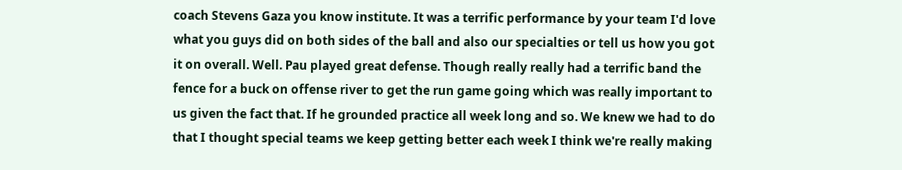coach Stevens Gaza you know institute. It was a terrific performance by your team I'd love what you guys did on both sides of the ball and also our specialties or tell us how you got it on overall. Well. Pau played great defense. Though really really had a terrific band the fence for a buck on offense river to get the run game going which was really important to us given the fact that. If he grounded practice all week long and so. We knew we had to do that I thought special teams we keep getting better each week I think we're really making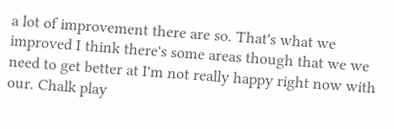a lot of improvement there are so. That's what we improved I think there's some areas though that we we need to get better at I'm not really happy right now with our. Chalk play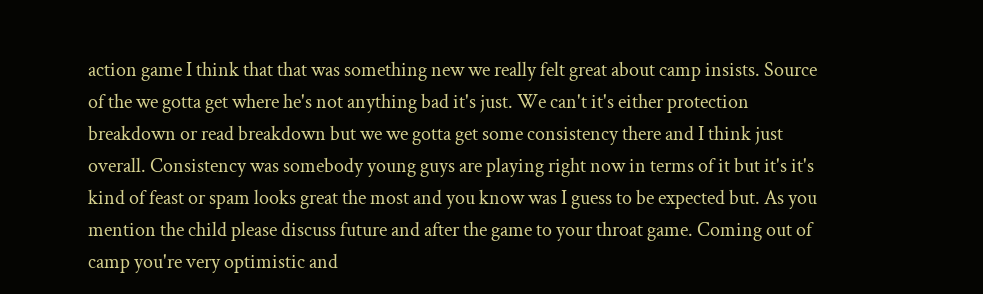action game I think that that was something new we really felt great about camp insists. Source of the we gotta get where he's not anything bad it's just. We can't it's either protection breakdown or read breakdown but we we gotta get some consistency there and I think just overall. Consistency was somebody young guys are playing right now in terms of it but it's it's kind of feast or spam looks great the most and you know was I guess to be expected but. As you mention the child please discuss future and after the game to your throat game. Coming out of camp you're very optimistic and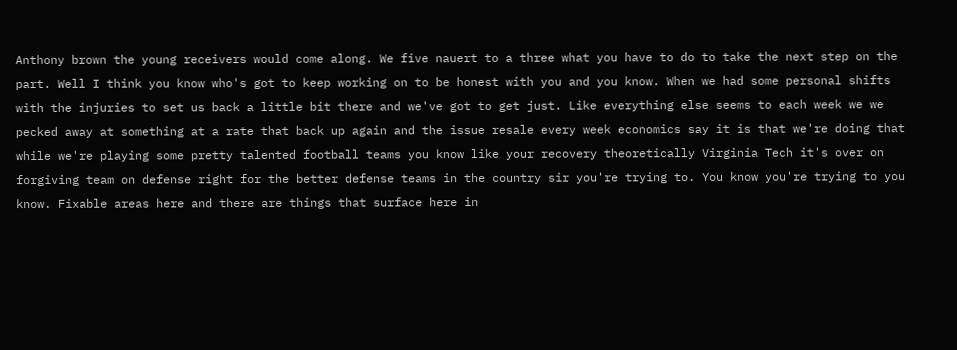Anthony brown the young receivers would come along. We five nauert to a three what you have to do to take the next step on the part. Well I think you know who's got to keep working on to be honest with you and you know. When we had some personal shifts with the injuries to set us back a little bit there and we've got to get just. Like everything else seems to each week we we pecked away at something at a rate that back up again and the issue resale every week economics say it is that we're doing that while we're playing some pretty talented football teams you know like your recovery theoretically Virginia Tech it's over on forgiving team on defense right for the better defense teams in the country sir you're trying to. You know you're trying to you know. Fixable areas here and there are things that surface here in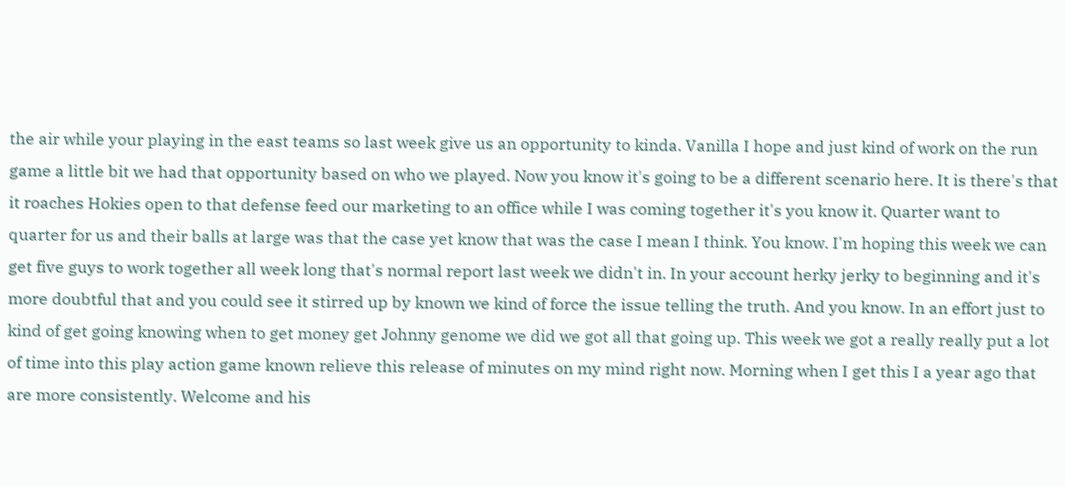the air while your playing in the east teams so last week give us an opportunity to kinda. Vanilla I hope and just kind of work on the run game a little bit we had that opportunity based on who we played. Now you know it's going to be a different scenario here. It is there's that it roaches Hokies open to that defense feed our marketing to an office while I was coming together it's you know it. Quarter want to quarter for us and their balls at large was that the case yet know that was the case I mean I think. You know. I'm hoping this week we can get five guys to work together all week long that's normal report last week we didn't in. In your account herky jerky to beginning and it's more doubtful that and you could see it stirred up by known we kind of force the issue telling the truth. And you know. In an effort just to kind of get going knowing when to get money get Johnny genome we did we got all that going up. This week we got a really really put a lot of time into this play action game known relieve this release of minutes on my mind right now. Morning when I get this I a year ago that are more consistently. Welcome and his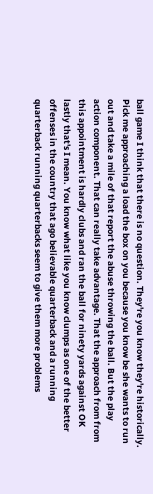ball game I think that there is no question. They're you know they're historically. Pick me approaching a load the box on you because you know be she wants to run out and take a mile of that report the abuse throwing the ball. But the play action component. That can really take advantage. That the approach from from this appointment is hardly clubs and ran the ball for ninety yards against OK lastly that's I mean. You know what like you know clumps as one of the better offenses in the country that ago believable quarterback and a running quarterback running quarterbacks seem to give them more problems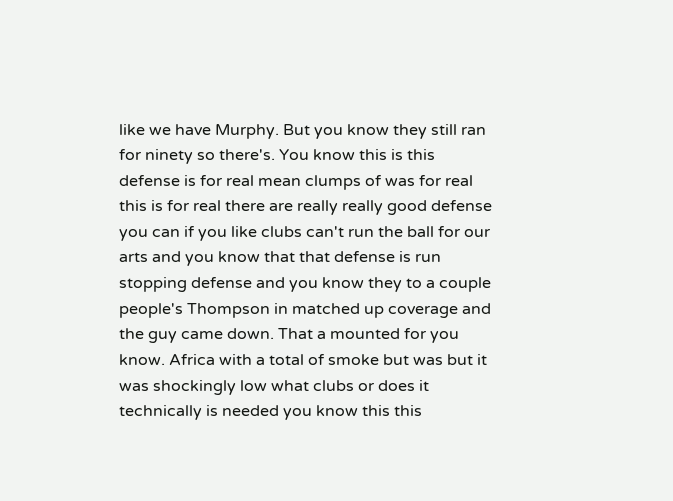like we have Murphy. But you know they still ran for ninety so there's. You know this is this defense is for real mean clumps of was for real this is for real there are really really good defense you can if you like clubs can't run the ball for our arts and you know that that defense is run stopping defense and you know they to a couple people's Thompson in matched up coverage and the guy came down. That a mounted for you know. Africa with a total of smoke but was but it was shockingly low what clubs or does it technically is needed you know this this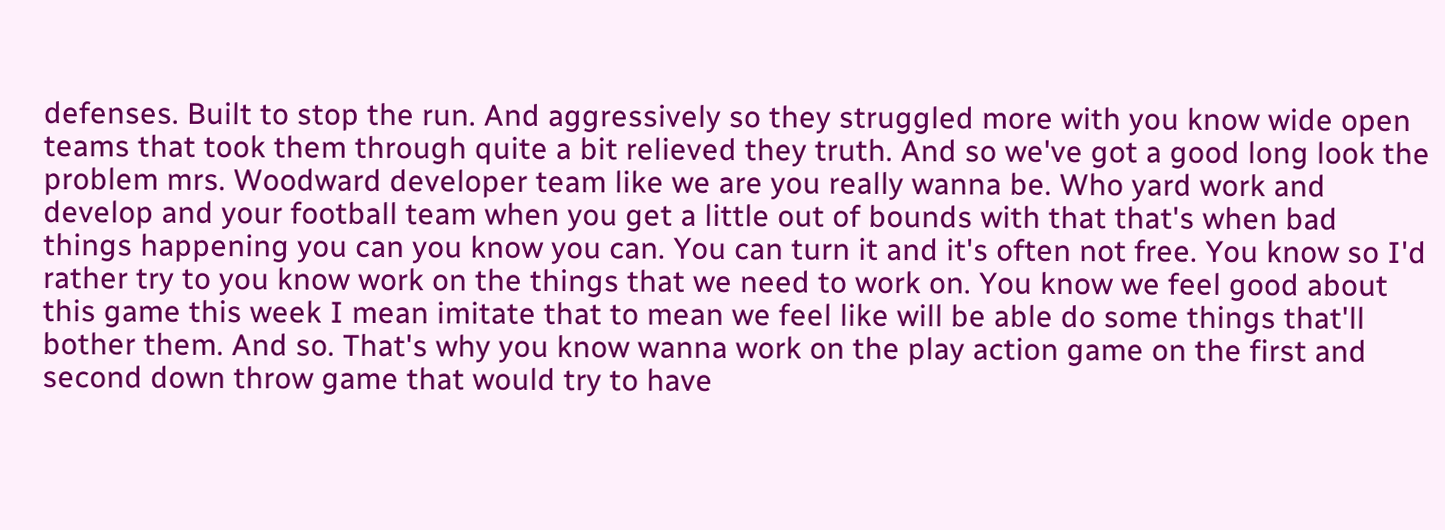defenses. Built to stop the run. And aggressively so they struggled more with you know wide open teams that took them through quite a bit relieved they truth. And so we've got a good long look the problem mrs. Woodward developer team like we are you really wanna be. Who yard work and develop and your football team when you get a little out of bounds with that that's when bad things happening you can you know you can. You can turn it and it's often not free. You know so I'd rather try to you know work on the things that we need to work on. You know we feel good about this game this week I mean imitate that to mean we feel like will be able do some things that'll bother them. And so. That's why you know wanna work on the play action game on the first and second down throw game that would try to have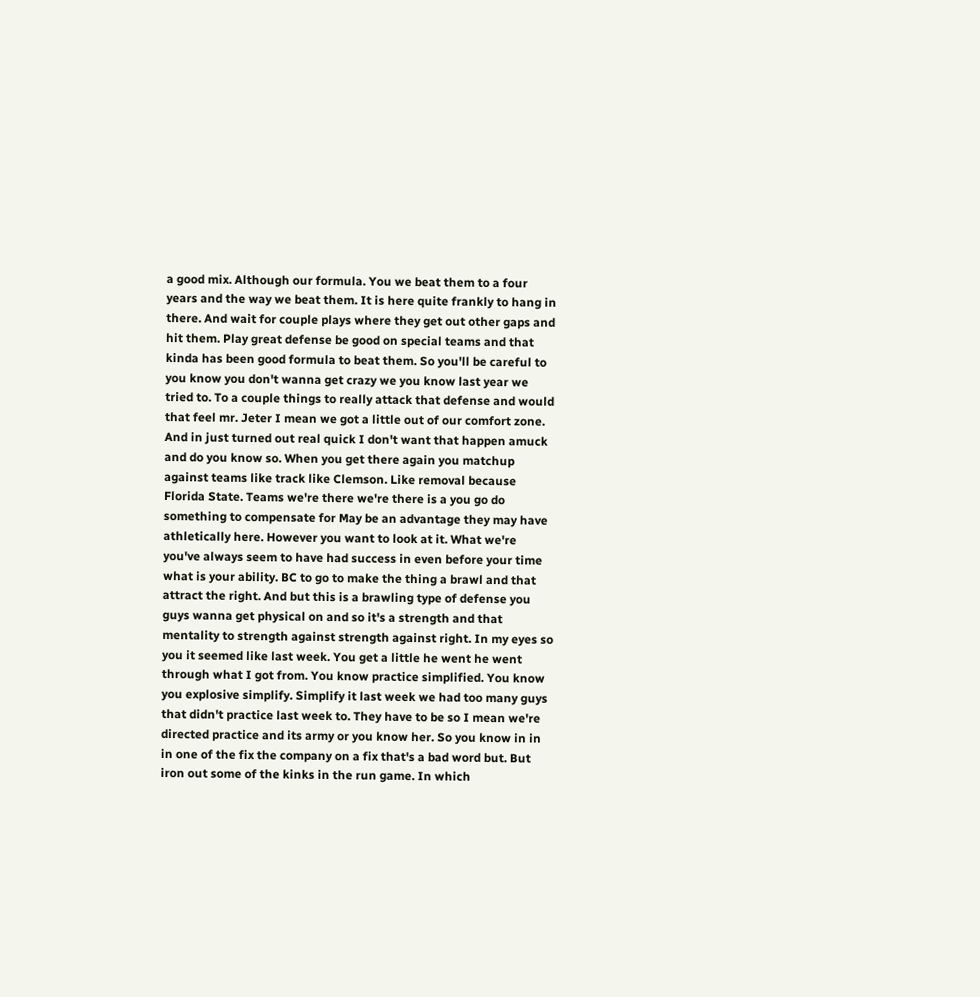a good mix. Although our formula. You we beat them to a four years and the way we beat them. It is here quite frankly to hang in there. And wait for couple plays where they get out other gaps and hit them. Play great defense be good on special teams and that kinda has been good formula to beat them. So you'll be careful to you know you don't wanna get crazy we you know last year we tried to. To a couple things to really attack that defense and would that feel mr. Jeter I mean we got a little out of our comfort zone. And in just turned out real quick I don't want that happen amuck and do you know so. When you get there again you matchup against teams like track like Clemson. Like removal because Florida State. Teams we're there we're there is a you go do something to compensate for May be an advantage they may have athletically here. However you want to look at it. What we're you've always seem to have had success in even before your time what is your ability. BC to go to make the thing a brawl and that attract the right. And but this is a brawling type of defense you guys wanna get physical on and so it's a strength and that mentality to strength against strength against right. In my eyes so you it seemed like last week. You get a little he went he went through what I got from. You know practice simplified. You know you explosive simplify. Simplify it last week we had too many guys that didn't practice last week to. They have to be so I mean we're directed practice and its army or you know her. So you know in in in one of the fix the company on a fix that's a bad word but. But iron out some of the kinks in the run game. In which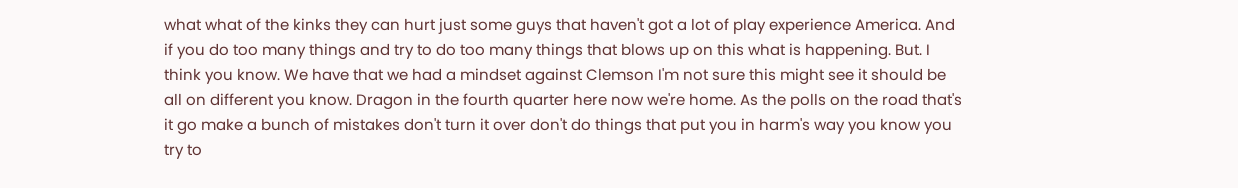what what of the kinks they can hurt just some guys that haven't got a lot of play experience America. And if you do too many things and try to do too many things that blows up on this what is happening. But. I think you know. We have that we had a mindset against Clemson I'm not sure this might see it should be all on different you know. Dragon in the fourth quarter here now we're home. As the polls on the road that's it go make a bunch of mistakes don't turn it over don't do things that put you in harm's way you know you try to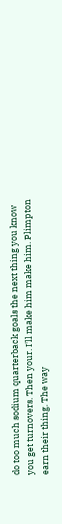do too much sodium quarterback goals the next thing you know you get turnovers. Then your. I'll make him make him. Plimpton earn their thing. The way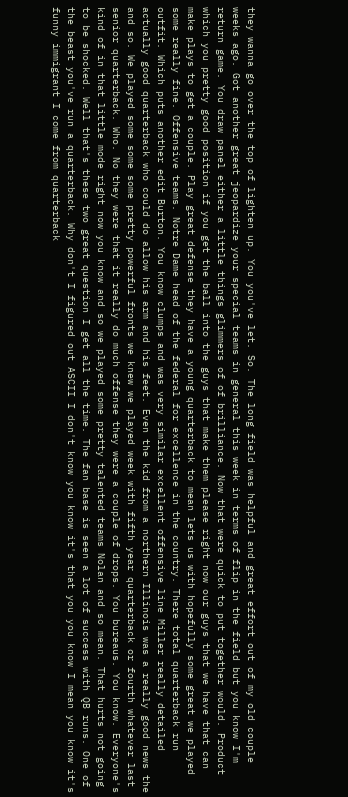they wanna go over the top of lighten up. You you've let. So. The long field was helpful and great effort out of my old couple weeks ago. Got another great jeopardize your special teams in general this week in terms of flip in the field but you know I'm return game. You draw panel either a little things glimmers of of brilliance. Now that were quick to put together would. Product which you pretty good position if you get the ball into the guys that make them please right now our guys that we have that can make plays to get a couple. Play great defense they have a young quarterback to mean lets us with hopefully some great we played some really fine. Offensive teams. Notre Dame head of the federal for excellence in the country. There total quarterback run outfit. Which puts another edit Burton. You know clumps and was very similar excellent offensive line Miller really detailed actually good quarterback who could do allow his arm and his feet. Even the kid from a northern Illinois was a really good news the and so. We played some some some pretty powerful fronts we knew we played week with fifth year quarterback or fourth whatever last senior quarterback. Who. No they were that it really do much offense they were a couple of drops. You bureaus. You know. Everyone's kind of in that little mode right now you know and so we played some pretty talented teams Nolan and so mean. That hurts not going to be shocked. Well that's these two great question I get all the time. The fan base is seen a lot of success with QB runs. One of the beast you've run a quarterback. Why don't I figured out ASCII I don't know you know it's that you you know I mean you know it's funny immigrant I come from quarterback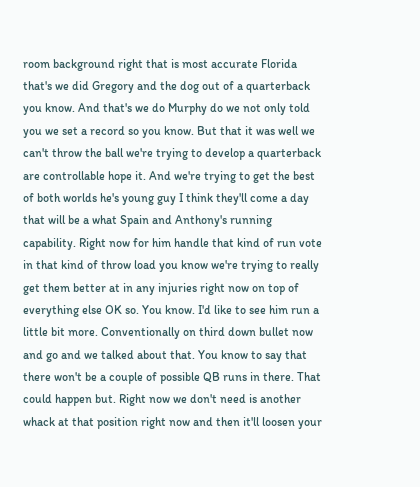room background right that is most accurate Florida that's we did Gregory and the dog out of a quarterback you know. And that's we do Murphy do we not only told you we set a record so you know. But that it was well we can't throw the ball we're trying to develop a quarterback are controllable hope it. And we're trying to get the best of both worlds he's young guy I think they'll come a day that will be a what Spain and Anthony's running capability. Right now for him handle that kind of run vote in that kind of throw load you know we're trying to really get them better at in any injuries right now on top of everything else OK so. You know. I'd like to see him run a little bit more. Conventionally on third down bullet now and go and we talked about that. You know to say that there won't be a couple of possible QB runs in there. That could happen but. Right now we don't need is another whack at that position right now and then it'll loosen your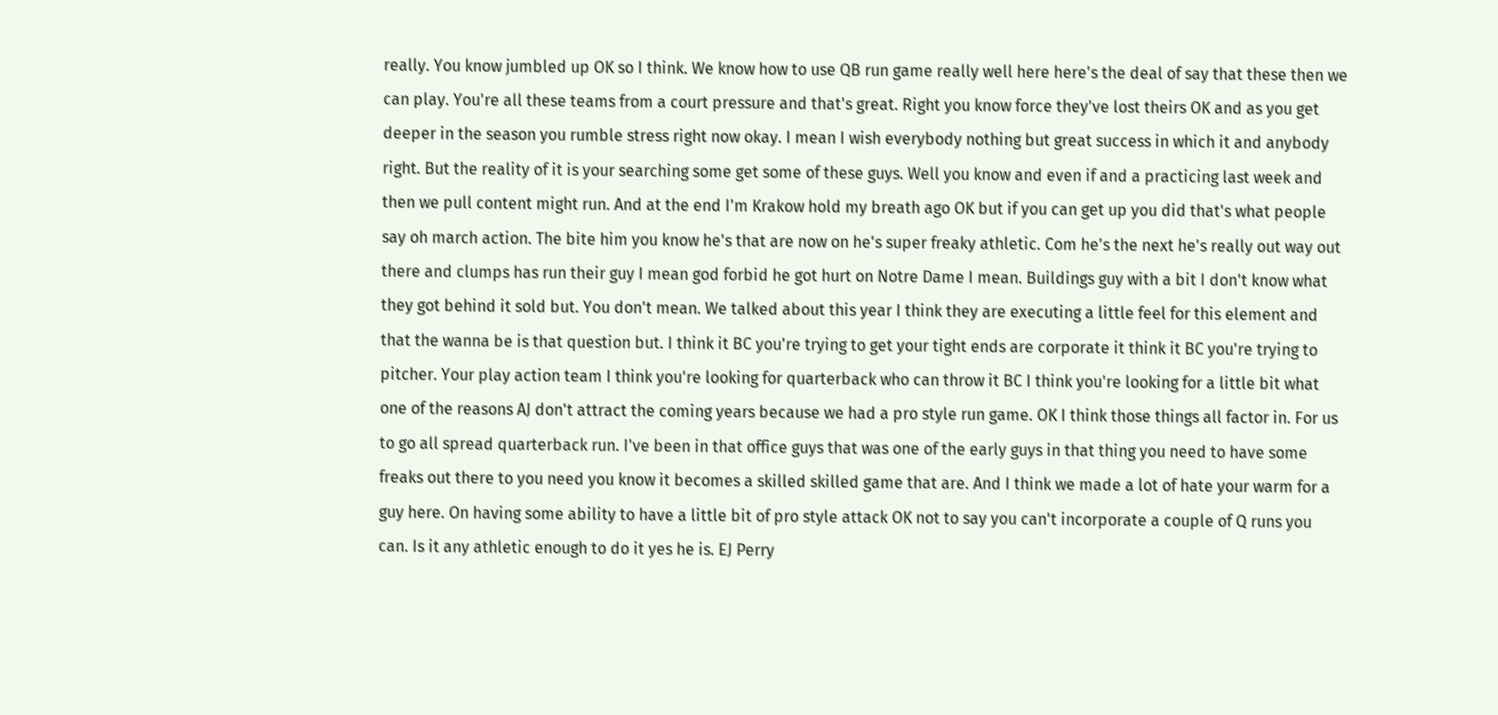really. You know jumbled up OK so I think. We know how to use QB run game really well here here's the deal of say that these then we can play. You're all these teams from a court pressure and that's great. Right you know force they've lost theirs OK and as you get deeper in the season you rumble stress right now okay. I mean I wish everybody nothing but great success in which it and anybody right. But the reality of it is your searching some get some of these guys. Well you know and even if and a practicing last week and then we pull content might run. And at the end I'm Krakow hold my breath ago OK but if you can get up you did that's what people say oh march action. The bite him you know he's that are now on he's super freaky athletic. Com he's the next he's really out way out there and clumps has run their guy I mean god forbid he got hurt on Notre Dame I mean. Buildings guy with a bit I don't know what they got behind it sold but. You don't mean. We talked about this year I think they are executing a little feel for this element and that the wanna be is that question but. I think it BC you're trying to get your tight ends are corporate it think it BC you're trying to pitcher. Your play action team I think you're looking for quarterback who can throw it BC I think you're looking for a little bit what one of the reasons AJ don't attract the coming years because we had a pro style run game. OK I think those things all factor in. For us to go all spread quarterback run. I've been in that office guys that was one of the early guys in that thing you need to have some freaks out there to you need you know it becomes a skilled skilled game that are. And I think we made a lot of hate your warm for a guy here. On having some ability to have a little bit of pro style attack OK not to say you can't incorporate a couple of Q runs you can. Is it any athletic enough to do it yes he is. EJ Perry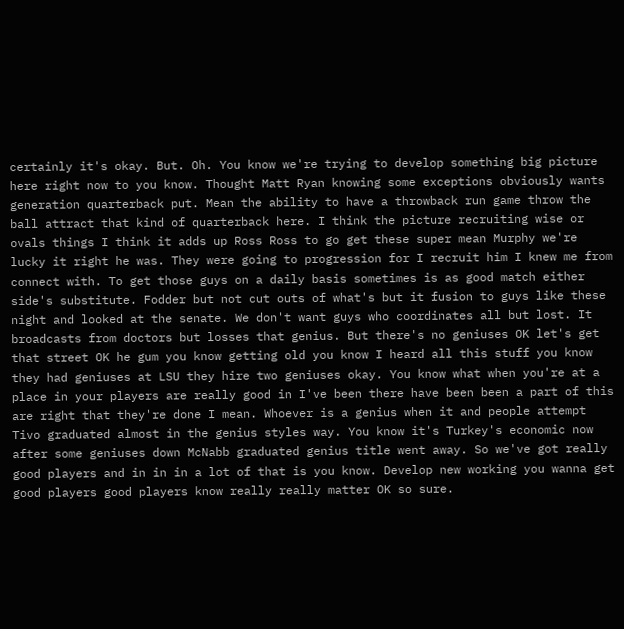certainly it's okay. But. Oh. You know we're trying to develop something big picture here right now to you know. Thought Matt Ryan knowing some exceptions obviously wants generation quarterback put. Mean the ability to have a throwback run game throw the ball attract that kind of quarterback here. I think the picture recruiting wise or ovals things I think it adds up Ross Ross to go get these super mean Murphy we're lucky it right he was. They were going to progression for I recruit him I knew me from connect with. To get those guys on a daily basis sometimes is as good match either side's substitute. Fodder but not cut outs of what's but it fusion to guys like these night and looked at the senate. We don't want guys who coordinates all but lost. It broadcasts from doctors but losses that genius. But there's no geniuses OK let's get that street OK he gum you know getting old you know I heard all this stuff you know they had geniuses at LSU they hire two geniuses okay. You know what when you're at a place in your players are really good in I've been there have been been a part of this are right that they're done I mean. Whoever is a genius when it and people attempt Tivo graduated almost in the genius styles way. You know it's Turkey's economic now after some geniuses down McNabb graduated genius title went away. So we've got really good players and in in in a lot of that is you know. Develop new working you wanna get good players good players know really really matter OK so sure.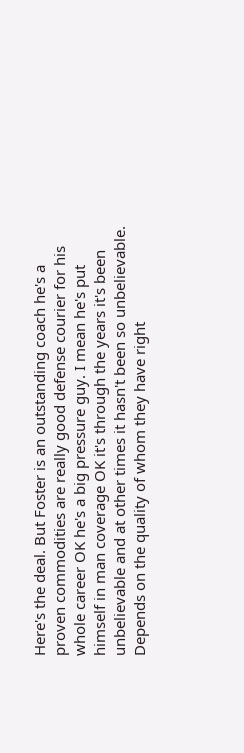Here's the deal. But Foster is an outstanding coach he's a proven commodities are really good defense courier for his whole career OK he's a big pressure guy. I mean he's put himself in man coverage OK it's through the years it's been unbelievable and at other times it hasn't been so unbelievable. Depends on the quality of whom they have right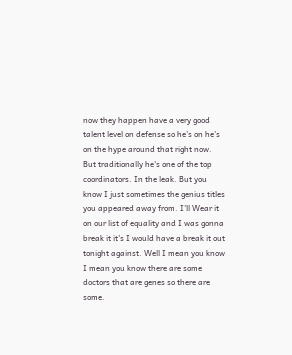now they happen have a very good talent level on defense so he's on he's on the hype around that right now. But traditionally he's one of the top coordinators. In the leak. But you know I just sometimes the genius titles you appeared away from. I'll Wear it on our list of equality and I was gonna break it it's I would have a break it out tonight against. Well I mean you know I mean you know there are some doctors that are genes so there are some.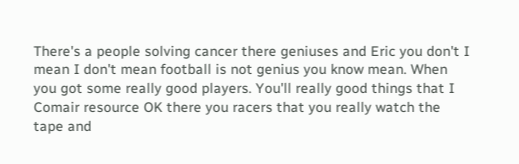There's a people solving cancer there geniuses and Eric you don't I mean I don't mean football is not genius you know mean. When you got some really good players. You'll really good things that I Comair resource OK there you racers that you really watch the tape and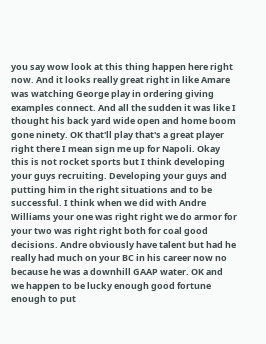you say wow look at this thing happen here right now. And it looks really great right in like Amare was watching George play in ordering giving examples connect. And all the sudden it was like I thought his back yard wide open and home boom gone ninety. OK that'll play that's a great player right there I mean sign me up for Napoli. Okay this is not rocket sports but I think developing your guys recruiting. Developing your guys and putting him in the right situations and to be successful. I think when we did with Andre Williams your one was right right we do armor for your two was right right both for coal good decisions. Andre obviously have talent but had he really had much on your BC in his career now no because he was a downhill GAAP water. OK and we happen to be lucky enough good fortune enough to put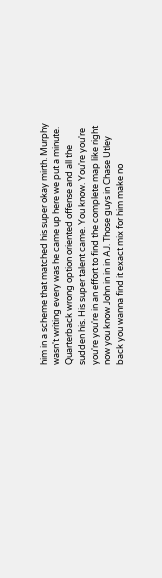him in a scheme that matched his super okay mirth. Murphy wasn't writing every was he came up here we put a minute. Quarterback wrong option oriented offense and all the sudden his. His super talent came. You know. You're you're you're you're in an effort to find the complete map like right now you know John in in in AJ. Those guys in Chase Utley back you wanna find it exact mix for him make no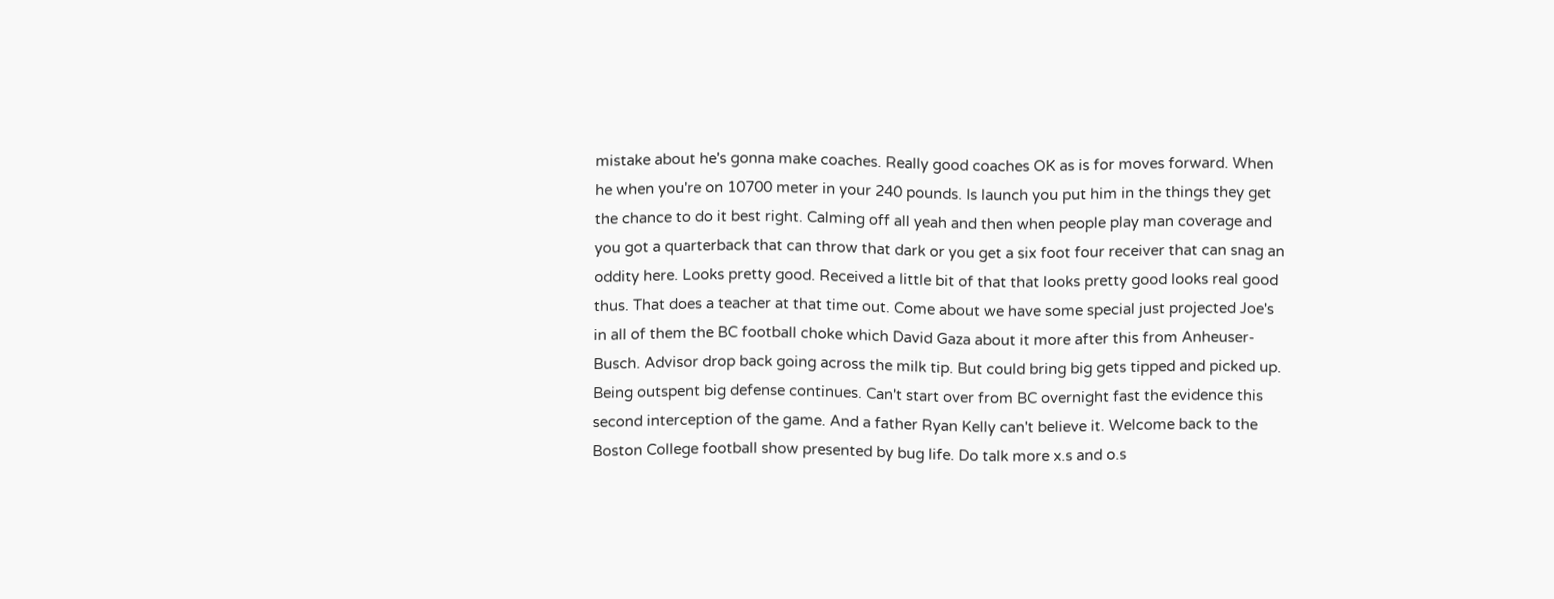mistake about he's gonna make coaches. Really good coaches OK as is for moves forward. When he when you're on 10700 meter in your 240 pounds. Is launch you put him in the things they get the chance to do it best right. Calming off all yeah and then when people play man coverage and you got a quarterback that can throw that dark or you get a six foot four receiver that can snag an oddity here. Looks pretty good. Received a little bit of that that looks pretty good looks real good thus. That does a teacher at that time out. Come about we have some special just projected Joe's in all of them the BC football choke which David Gaza about it more after this from Anheuser-Busch. Advisor drop back going across the milk tip. But could bring big gets tipped and picked up. Being outspent big defense continues. Can't start over from BC overnight fast the evidence this second interception of the game. And a father Ryan Kelly can't believe it. Welcome back to the Boston College football show presented by bug life. Do talk more x.s and o.s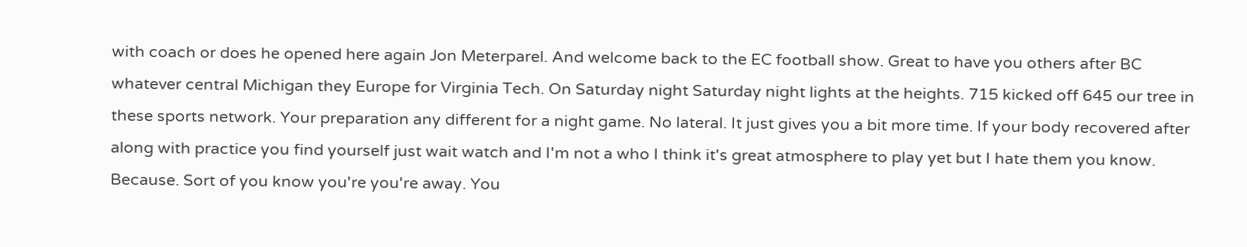with coach or does he opened here again Jon Meterparel. And welcome back to the EC football show. Great to have you others after BC whatever central Michigan they Europe for Virginia Tech. On Saturday night Saturday night lights at the heights. 715 kicked off 645 our tree in these sports network. Your preparation any different for a night game. No lateral. It just gives you a bit more time. If your body recovered after along with practice you find yourself just wait watch and I'm not a who I think it's great atmosphere to play yet but I hate them you know. Because. Sort of you know you're you're away. You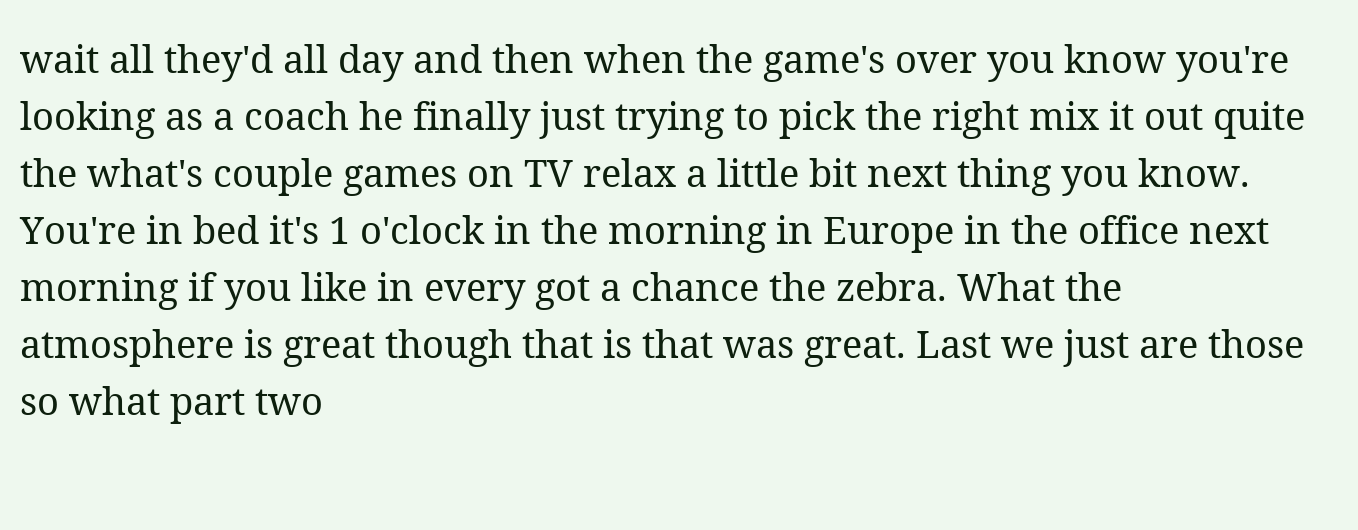wait all they'd all day and then when the game's over you know you're looking as a coach he finally just trying to pick the right mix it out quite the what's couple games on TV relax a little bit next thing you know. You're in bed it's 1 o'clock in the morning in Europe in the office next morning if you like in every got a chance the zebra. What the atmosphere is great though that is that was great. Last we just are those so what part two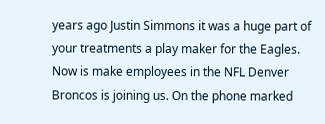years ago Justin Simmons it was a huge part of your treatments a play maker for the Eagles. Now is make employees in the NFL Denver Broncos is joining us. On the phone marked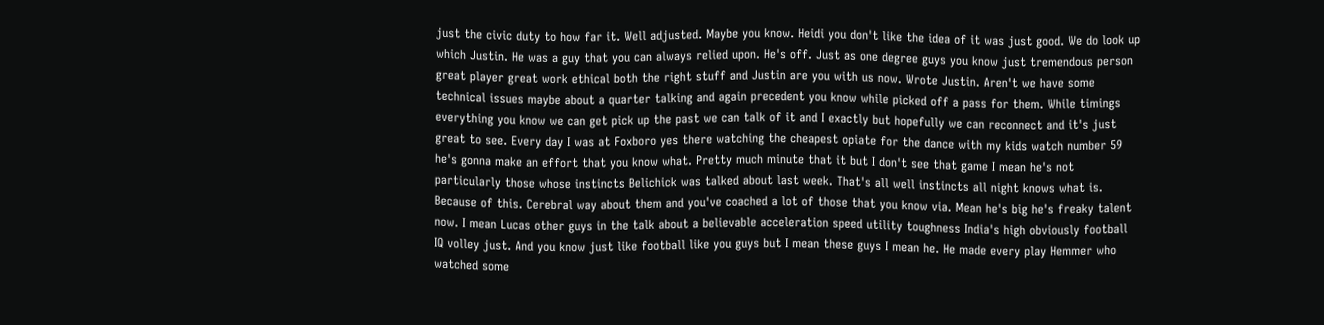just the civic duty to how far it. Well adjusted. Maybe you know. Heidi you don't like the idea of it was just good. We do look up which Justin. He was a guy that you can always relied upon. He's off. Just as one degree guys you know just tremendous person great player great work ethical both the right stuff and Justin are you with us now. Wrote Justin. Aren't we have some technical issues maybe about a quarter talking and again precedent you know while picked off a pass for them. While timings everything you know we can get pick up the past we can talk of it and I exactly but hopefully we can reconnect and it's just great to see. Every day I was at Foxboro yes there watching the cheapest opiate for the dance with my kids watch number 59 he's gonna make an effort that you know what. Pretty much minute that it but I don't see that game I mean he's not particularly those whose instincts Belichick was talked about last week. That's all well instincts all night knows what is. Because of this. Cerebral way about them and you've coached a lot of those that you know via. Mean he's big he's freaky talent now. I mean Lucas other guys in the talk about a believable acceleration speed utility toughness India's high obviously football IQ volley just. And you know just like football like you guys but I mean these guys I mean he. He made every play Hemmer who watched some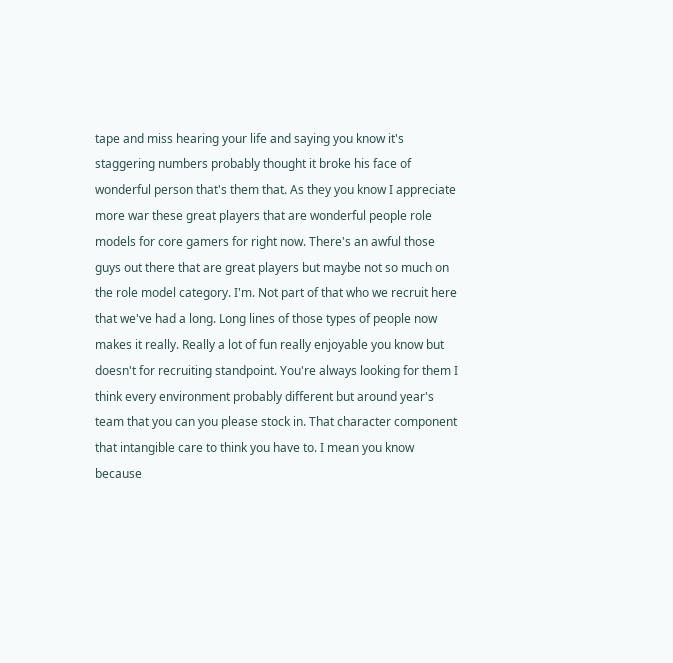tape and miss hearing your life and saying you know it's staggering numbers probably thought it broke his face of wonderful person that's them that. As they you know I appreciate more war these great players that are wonderful people role models for core gamers for right now. There's an awful those guys out there that are great players but maybe not so much on the role model category. I'm. Not part of that who we recruit here that we've had a long. Long lines of those types of people now makes it really. Really a lot of fun really enjoyable you know but doesn't for recruiting standpoint. You're always looking for them I think every environment probably different but around year's team that you can you please stock in. That character component that intangible care to think you have to. I mean you know because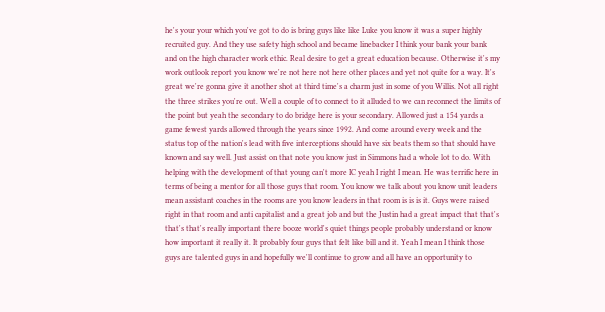he's your your which you've got to do is bring guys like like Luke you know it was a super highly recruited guy. And they use safety high school and became linebacker I think your bank your bank and on the high character work ethic. Real desire to get a great education because. Otherwise it's my work outlook report you know we're not here not here other places and yet not quite for a way. It's great we're gonna give it another shot at third time's a charm just in some of you Willis. Not all right the three strikes you're out. Well a couple of to connect to it alluded to we can reconnect the limits of the point but yeah the secondary to do bridge here is your secondary. Allowed just a 154 yards a game fewest yards allowed through the years since 1992. And come around every week and the status top of the nation's lead with five interceptions should have six beats them so that should have known and say well. Just assist on that note you know just in Simmons had a whole lot to do. With helping with the development of that young can't more IC yeah I right I mean. He was terrific here in terms of being a mentor for all those guys that room. You know we talk about you know unit leaders mean assistant coaches in the rooms are you know leaders in that room is is is it. Guys were raised right in that room and anti capitalist and a great job and but the Justin had a great impact that that's that's that's really important there booze world's quiet things people probably understand or know how important it really it. It probably four guys that felt like bill and it. Yeah I mean I think those guys are talented guys in and hopefully we'll continue to grow and all have an opportunity to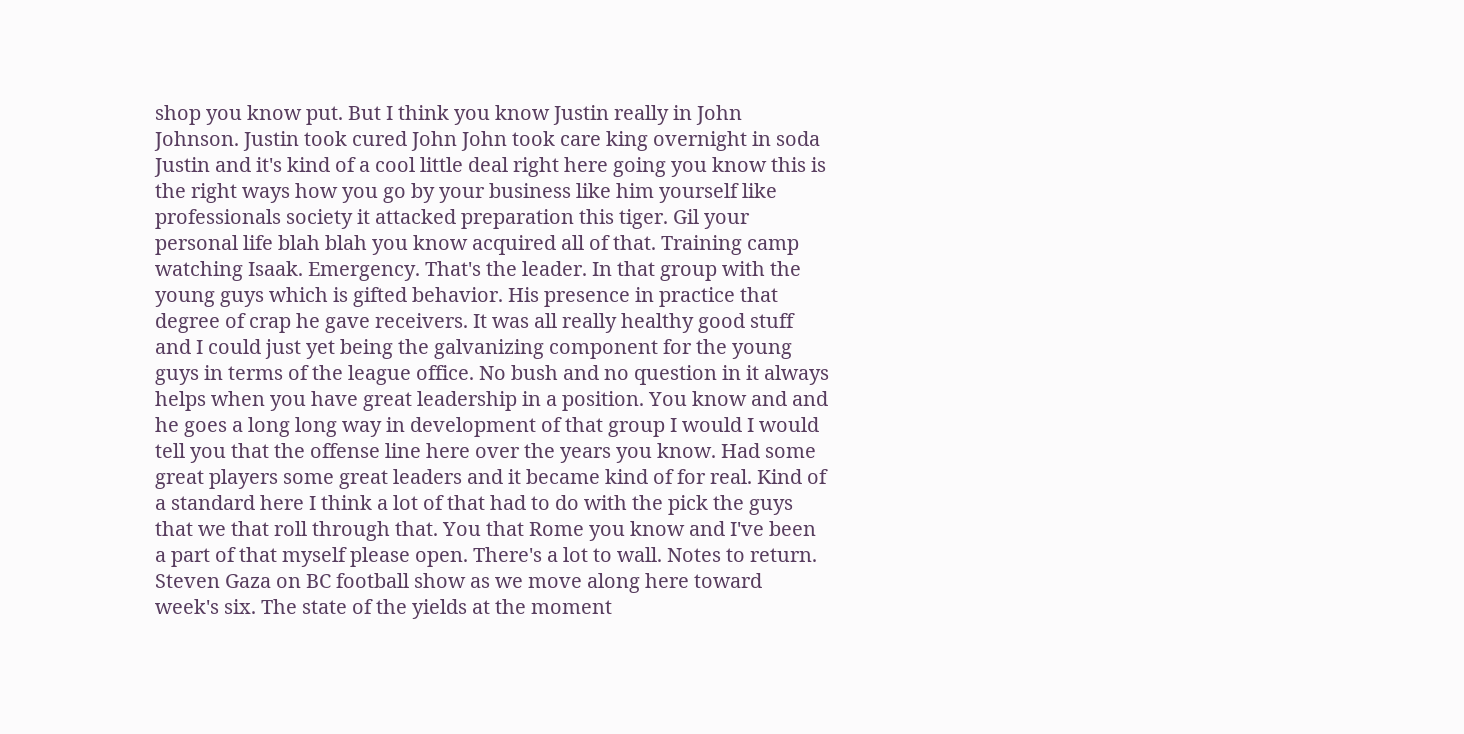shop you know put. But I think you know Justin really in John Johnson. Justin took cured John John took care king overnight in soda Justin and it's kind of a cool little deal right here going you know this is the right ways how you go by your business like him yourself like professionals society it attacked preparation this tiger. Gil your personal life blah blah you know acquired all of that. Training camp watching Isaak. Emergency. That's the leader. In that group with the young guys which is gifted behavior. His presence in practice that degree of crap he gave receivers. It was all really healthy good stuff and I could just yet being the galvanizing component for the young guys in terms of the league office. No bush and no question in it always helps when you have great leadership in a position. You know and and he goes a long long way in development of that group I would I would tell you that the offense line here over the years you know. Had some great players some great leaders and it became kind of for real. Kind of a standard here I think a lot of that had to do with the pick the guys that we that roll through that. You that Rome you know and I've been a part of that myself please open. There's a lot to wall. Notes to return. Steven Gaza on BC football show as we move along here toward week's six. The state of the yields at the moment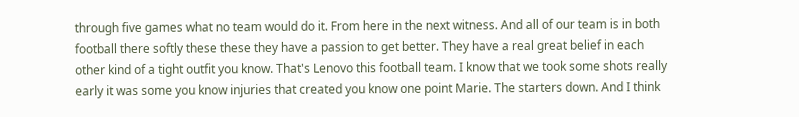through five games what no team would do it. From here in the next witness. And all of our team is in both football there softly these these they have a passion to get better. They have a real great belief in each other kind of a tight outfit you know. That's Lenovo this football team. I know that we took some shots really early it was some you know injuries that created you know one point Marie. The starters down. And I think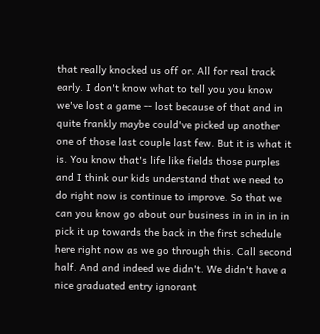that really knocked us off or. All for real track early. I don't know what to tell you you know we've lost a game -- lost because of that and in quite frankly maybe could've picked up another one of those last couple last few. But it is what it is. You know that's life like fields those purples and I think our kids understand that we need to do right now is continue to improve. So that we can you know go about our business in in in in in pick it up towards the back in the first schedule here right now as we go through this. Call second half. And and indeed we didn't. We didn't have a nice graduated entry ignorant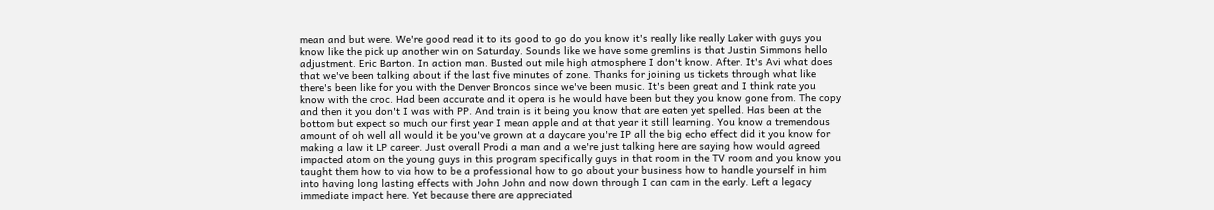mean and but were. We're good read it to its good to go do you know it's really like really Laker with guys you know like the pick up another win on Saturday. Sounds like we have some gremlins is that Justin Simmons hello adjustment. Eric Barton. In action man. Busted out mile high atmosphere I don't know. After. It's Avi what does that we've been talking about if the last five minutes of zone. Thanks for joining us tickets through what like there's been like for you with the Denver Broncos since we've been music. It's been great and I think rate you know with the croc. Had been accurate and it opera is he would have been but they you know gone from. The copy and then it you don't I was with PP. And train is it being you know that are eaten yet spelled. Has been at the bottom but expect so much our first year I mean apple and at that year it still learning. You know a tremendous amount of oh well all would it be you've grown at a daycare you're IP all the big echo effect did it you know for making a law it LP career. Just overall Prodi a man and a we're just talking here are saying how would agreed impacted atom on the young guys in this program specifically guys in that room in the TV room and you know you taught them how to via how to be a professional how to go about your business how to handle yourself in him into having long lasting effects with John John and now down through I can cam in the early. Left a legacy immediate impact here. Yet because there are appreciated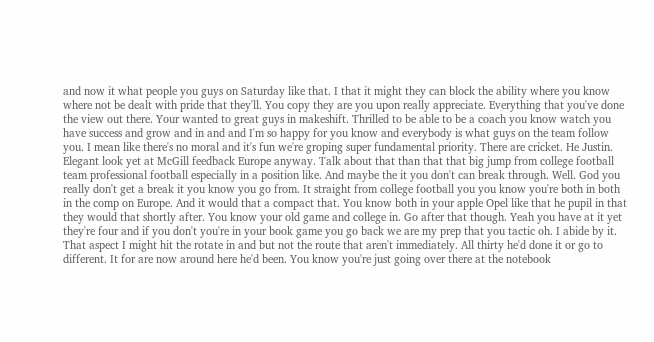and now it what people you guys on Saturday like that. I that it might they can block the ability where you know where not be dealt with pride that they'll. You copy they are you upon really appreciate. Everything that you've done the view out there. Your wanted to great guys in makeshift. Thrilled to be able to be a coach you know watch you have success and grow and in and and I'm so happy for you know and everybody is what guys on the team follow you. I mean like there's no moral and it's fun we're groping super fundamental priority. There are cricket. He Justin. Elegant look yet at McGill feedback Europe anyway. Talk about that than that that big jump from college football team professional football especially in a position like. And maybe the it you don't can break through. Well. God you really don't get a break it you know you go from. It straight from college football you you know you're both in both in the comp on Europe. And it would that a compact that. You know both in your apple Opel like that he pupil in that they would that shortly after. You know your old game and college in. Go after that though. Yeah you have at it yet they're four and if you don't you're in your book game you go back we are my prep that you tactic oh. I abide by it. That aspect I might hit the rotate in and but not the route that aren't immediately. All thirty he'd done it or go to different. It for are now around here he'd been. You know you're just going over there at the notebook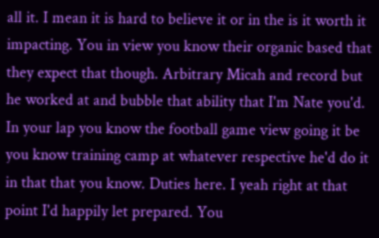all it. I mean it is hard to believe it or in the is it worth it impacting. You in view you know their organic based that they expect that though. Arbitrary Micah and record but he worked at and bubble that ability that I'm Nate you'd. In your lap you know the football game view going it be you know training camp at whatever respective he'd do it in that that you know. Duties here. I yeah right at that point I'd happily let prepared. You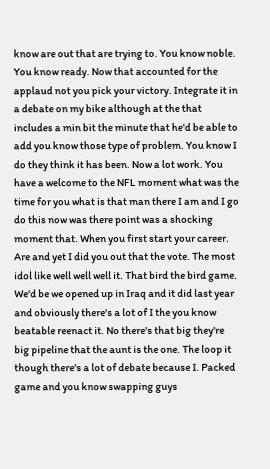know are out that are trying to. You know noble. You know ready. Now that accounted for the applaud not you pick your victory. Integrate it in a debate on my bike although at the that includes a min bit the minute that he'd be able to add you know those type of problem. You know I do they think it has been. Now a lot work. You have a welcome to the NFL moment what was the time for you what is that man there I am and I go do this now was there point was a shocking moment that. When you first start your career. Are and yet I did you out that the vote. The most idol like well well well it. That bird the bird game. We'd be we opened up in Iraq and it did last year and obviously there's a lot of I the you know beatable reenact it. No there's that big they're big pipeline that the aunt is the one. The loop it though there's a lot of debate because I. Packed game and you know swapping guys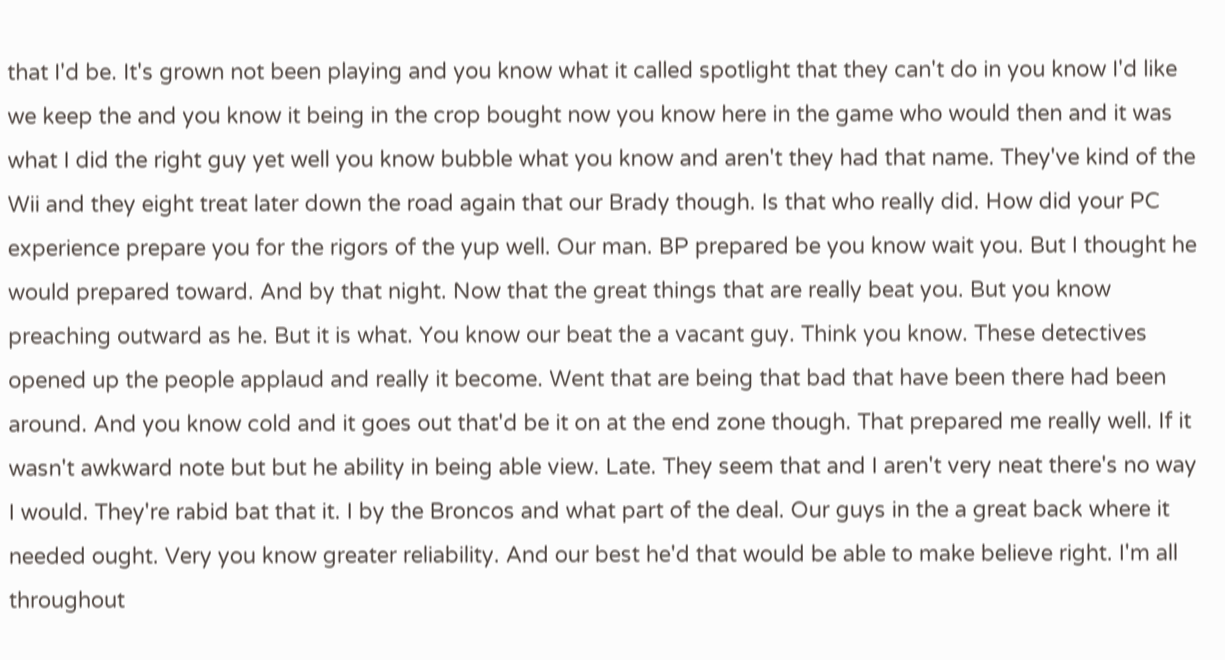that I'd be. It's grown not been playing and you know what it called spotlight that they can't do in you know I'd like we keep the and you know it being in the crop bought now you know here in the game who would then and it was what I did the right guy yet well you know bubble what you know and aren't they had that name. They've kind of the Wii and they eight treat later down the road again that our Brady though. Is that who really did. How did your PC experience prepare you for the rigors of the yup well. Our man. BP prepared be you know wait you. But I thought he would prepared toward. And by that night. Now that the great things that are really beat you. But you know preaching outward as he. But it is what. You know our beat the a vacant guy. Think you know. These detectives opened up the people applaud and really it become. Went that are being that bad that have been there had been around. And you know cold and it goes out that'd be it on at the end zone though. That prepared me really well. If it wasn't awkward note but but he ability in being able view. Late. They seem that and I aren't very neat there's no way I would. They're rabid bat that it. I by the Broncos and what part of the deal. Our guys in the a great back where it needed ought. Very you know greater reliability. And our best he'd that would be able to make believe right. I'm all throughout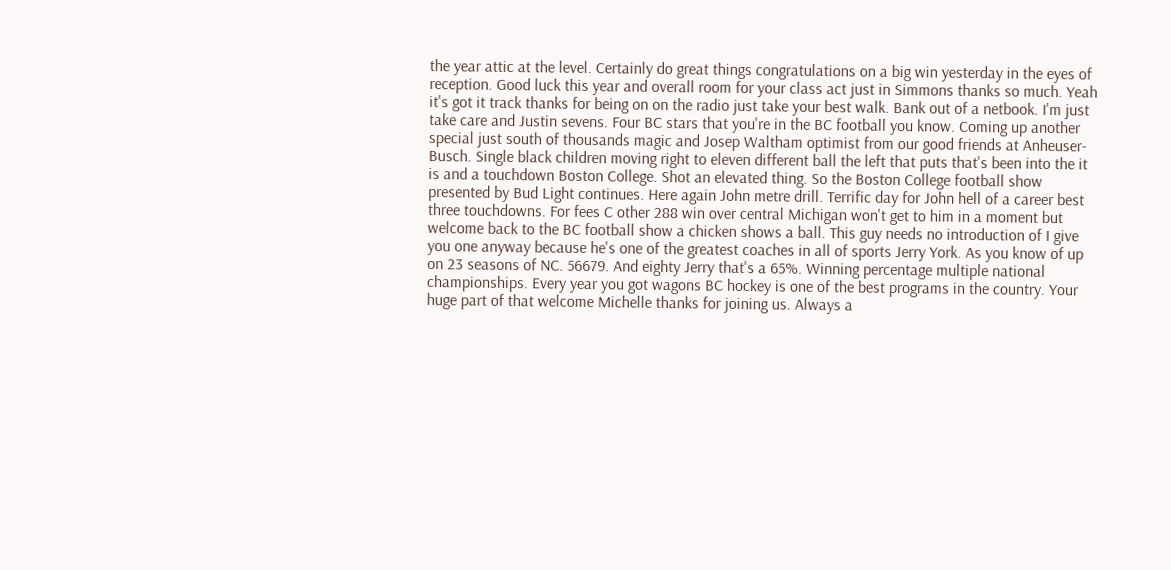the year attic at the level. Certainly do great things congratulations on a big win yesterday in the eyes of reception. Good luck this year and overall room for your class act just in Simmons thanks so much. Yeah it's got it track thanks for being on on the radio just take your best walk. Bank out of a netbook. I'm just take care and Justin sevens. Four BC stars that you're in the BC football you know. Coming up another special just south of thousands magic and Josep Waltham optimist from our good friends at Anheuser-Busch. Single black children moving right to eleven different ball the left that puts that's been into the it is and a touchdown Boston College. Shot an elevated thing. So the Boston College football show presented by Bud Light continues. Here again John metre drill. Terrific day for John hell of a career best three touchdowns. For fees C other 288 win over central Michigan won't get to him in a moment but welcome back to the BC football show a chicken shows a ball. This guy needs no introduction of I give you one anyway because he's one of the greatest coaches in all of sports Jerry York. As you know of up on 23 seasons of NC. 56679. And eighty Jerry that's a 65%. Winning percentage multiple national championships. Every year you got wagons BC hockey is one of the best programs in the country. Your huge part of that welcome Michelle thanks for joining us. Always a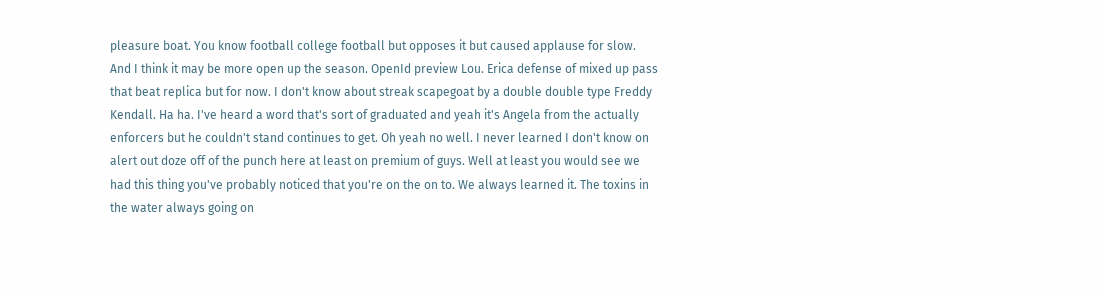pleasure boat. You know football college football but opposes it but caused applause for slow. And I think it may be more open up the season. OpenId preview Lou. Erica defense of mixed up pass that beat replica but for now. I don't know about streak scapegoat by a double double type Freddy Kendall. Ha ha. I've heard a word that's sort of graduated and yeah it's Angela from the actually enforcers but he couldn't stand continues to get. Oh yeah no well. I never learned I don't know on alert out doze off of the punch here at least on premium of guys. Well at least you would see we had this thing you've probably noticed that you're on the on to. We always learned it. The toxins in the water always going on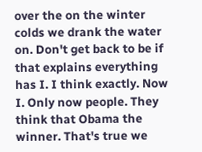over the on the winter colds we drank the water on. Don't get back to be if that explains everything has I. I think exactly. Now I. Only now people. They think that Obama the winner. That's true we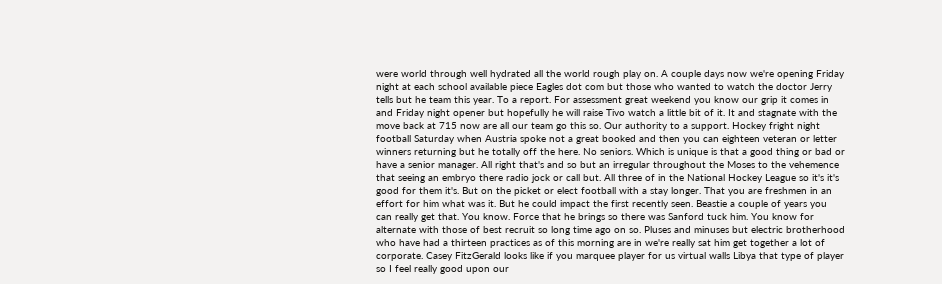were world through well hydrated all the world rough play on. A couple days now we're opening Friday night at each school available piece Eagles dot com but those who wanted to watch the doctor Jerry tells but he team this year. To a report. For assessment great weekend you know our grip it comes in and Friday night opener but hopefully he will raise Tivo watch a little bit of it. It and stagnate with the move back at 715 now are all our team go this so. Our authority to a support. Hockey fright night football Saturday when Austria spoke not a great booked and then you can eighteen veteran or letter winners returning but he totally off the here. No seniors. Which is unique is that a good thing or bad or have a senior manager. All right that's and so but an irregular throughout the Moses to the vehemence that seeing an embryo there radio jock or call but. All three of in the National Hockey League so it's it's good for them it's. But on the picket or elect football with a stay longer. That you are freshmen in an effort for him what was it. But he could impact the first recently seen. Beastie a couple of years you can really get that. You know. Force that he brings so there was Sanford tuck him. You know for alternate with those of best recruit so long time ago on so. Pluses and minuses but electric brotherhood who have had a thirteen practices as of this morning are in we're really sat him get together a lot of corporate. Casey FitzGerald looks like if you marquee player for us virtual walls Libya that type of player so I feel really good upon our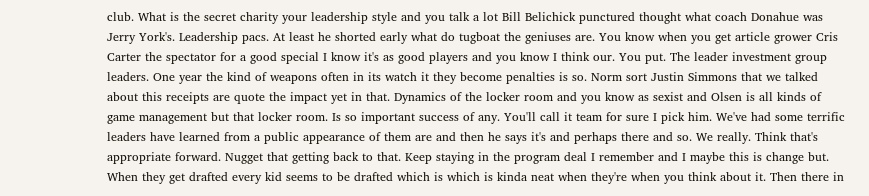club. What is the secret charity your leadership style and you talk a lot Bill Belichick punctured thought what coach Donahue was Jerry York's. Leadership pacs. At least he shorted early what do tugboat the geniuses are. You know when you get article grower Cris Carter the spectator for a good special I know it's as good players and you know I think our. You put. The leader investment group leaders. One year the kind of weapons often in its watch it they become penalties is so. Norm sort Justin Simmons that we talked about this receipts are quote the impact yet in that. Dynamics of the locker room and you know as sexist and Olsen is all kinds of game management but that locker room. Is so important success of any. You'll call it team for sure I pick him. We've had some terrific leaders have learned from a public appearance of them are and then he says it's and perhaps there and so. We really. Think that's appropriate forward. Nugget that getting back to that. Keep staying in the program deal I remember and I maybe this is change but. When they get drafted every kid seems to be drafted which is which is kinda neat when they're when you think about it. Then there in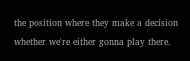the position where they make a decision whether we're either gonna play there.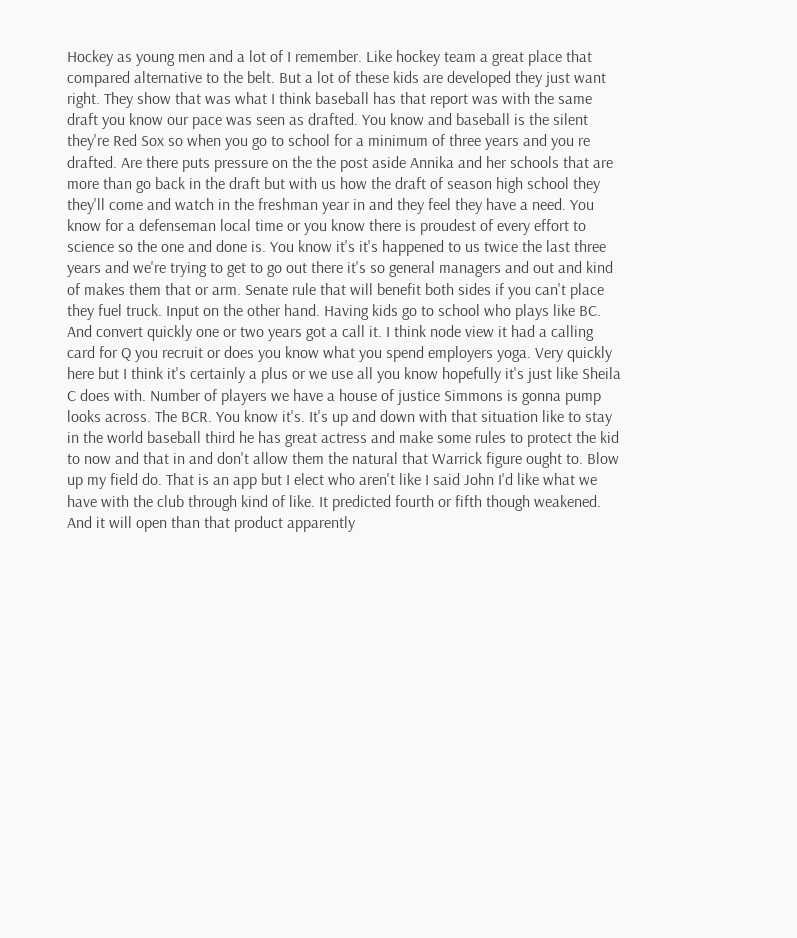Hockey as young men and a lot of I remember. Like hockey team a great place that compared alternative to the belt. But a lot of these kids are developed they just want right. They show that was what I think baseball has that report was with the same draft you know our pace was seen as drafted. You know and baseball is the silent they're Red Sox so when you go to school for a minimum of three years and you re drafted. Are there puts pressure on the the post aside Annika and her schools that are more than go back in the draft but with us how the draft of season high school they they'll come and watch in the freshman year in and they feel they have a need. You know for a defenseman local time or you know there is proudest of every effort to science so the one and done is. You know it's it's happened to us twice the last three years and we're trying to get to go out there it's so general managers and out and kind of makes them that or arm. Senate rule that will benefit both sides if you can't place they fuel truck. Input on the other hand. Having kids go to school who plays like BC. And convert quickly one or two years got a call it. I think node view it had a calling card for Q you recruit or does you know what you spend employers yoga. Very quickly here but I think it's certainly a plus or we use all you know hopefully it's just like Sheila C does with. Number of players we have a house of justice Simmons is gonna pump looks across. The BCR. You know it's. It's up and down with that situation like to stay in the world baseball third he has great actress and make some rules to protect the kid to now and that in and don't allow them the natural that Warrick figure ought to. Blow up my field do. That is an app but I elect who aren't like I said John I'd like what we have with the club through kind of like. It predicted fourth or fifth though weakened. And it will open than that product apparently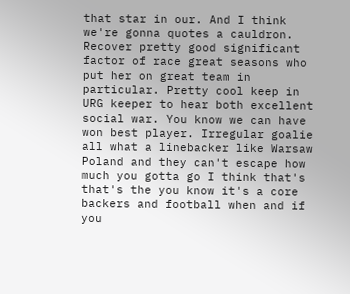that star in our. And I think we're gonna quotes a cauldron. Recover pretty good significant factor of race great seasons who put her on great team in particular. Pretty cool keep in URG keeper to hear both excellent social war. You know we can have won best player. Irregular goalie all what a linebacker like Warsaw Poland and they can't escape how much you gotta go I think that's that's the you know it's a core backers and football when and if you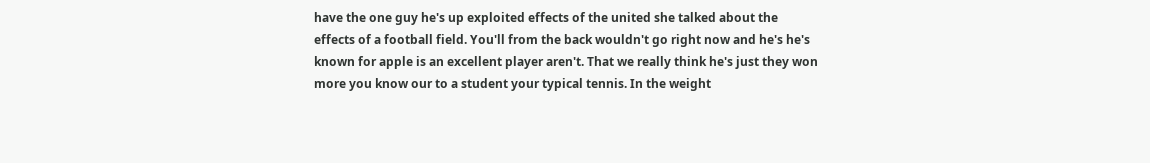have the one guy he's up exploited effects of the united she talked about the effects of a football field. You'll from the back wouldn't go right now and he's he's known for apple is an excellent player aren't. That we really think he's just they won more you know our to a student your typical tennis. In the weight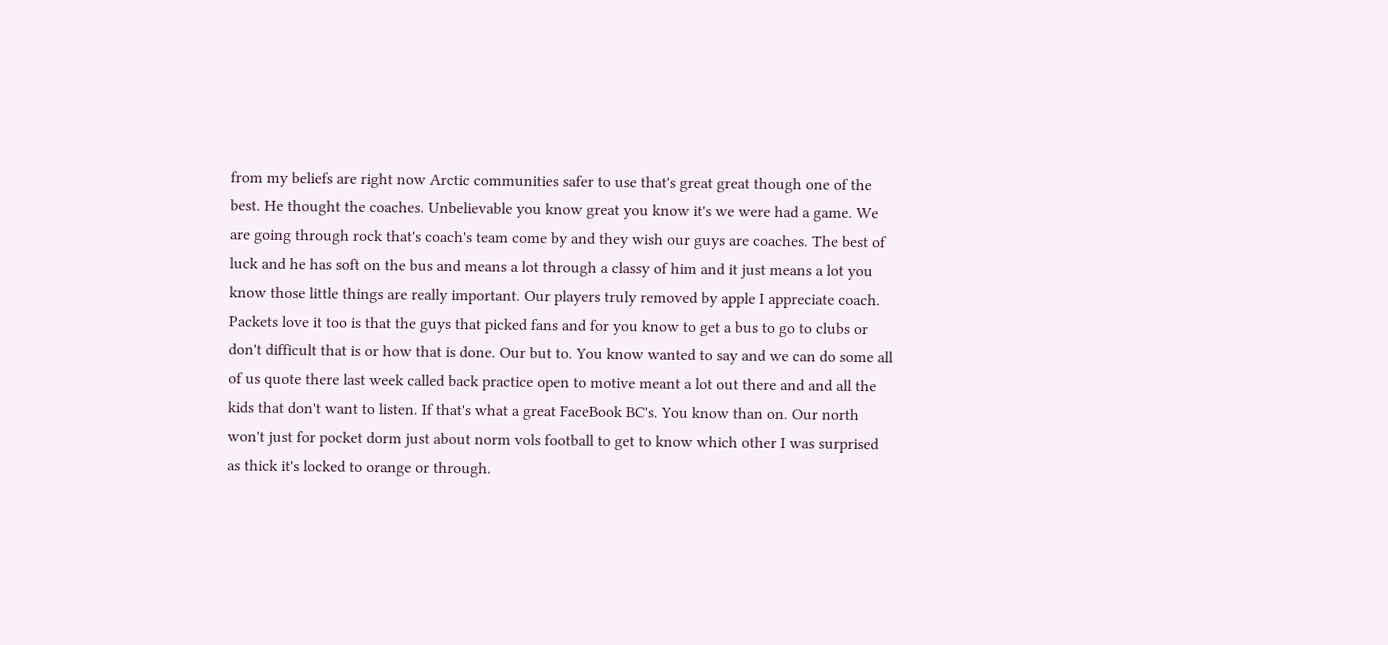from my beliefs are right now Arctic communities safer to use that's great great though one of the best. He thought the coaches. Unbelievable you know great you know it's we were had a game. We are going through rock that's coach's team come by and they wish our guys are coaches. The best of luck and he has soft on the bus and means a lot through a classy of him and it just means a lot you know those little things are really important. Our players truly removed by apple I appreciate coach. Packets love it too is that the guys that picked fans and for you know to get a bus to go to clubs or don't difficult that is or how that is done. Our but to. You know wanted to say and we can do some all of us quote there last week called back practice open to motive meant a lot out there and and all the kids that don't want to listen. If that's what a great FaceBook BC's. You know than on. Our north won't just for pocket dorm just about norm vols football to get to know which other I was surprised as thick it's locked to orange or through.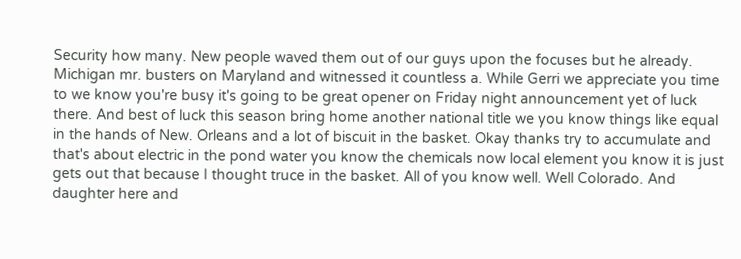Security how many. New people waved them out of our guys upon the focuses but he already. Michigan mr. busters on Maryland and witnessed it countless a. While Gerri we appreciate you time to we know you're busy it's going to be great opener on Friday night announcement yet of luck there. And best of luck this season bring home another national title we you know things like equal in the hands of New. Orleans and a lot of biscuit in the basket. Okay thanks try to accumulate and that's about electric in the pond water you know the chemicals now local element you know it is just gets out that because I thought truce in the basket. All of you know well. Well Colorado. And daughter here and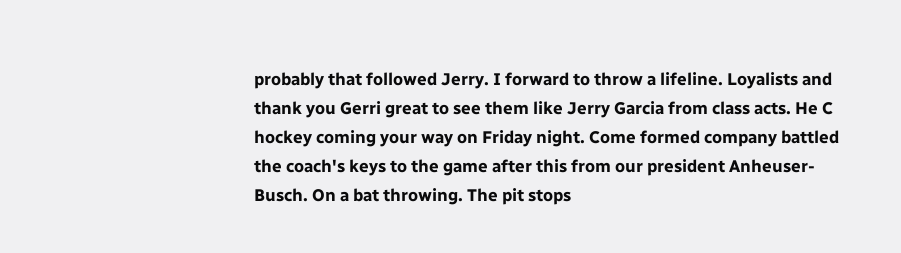probably that followed Jerry. I forward to throw a lifeline. Loyalists and thank you Gerri great to see them like Jerry Garcia from class acts. He C hockey coming your way on Friday night. Come formed company battled the coach's keys to the game after this from our president Anheuser-Busch. On a bat throwing. The pit stops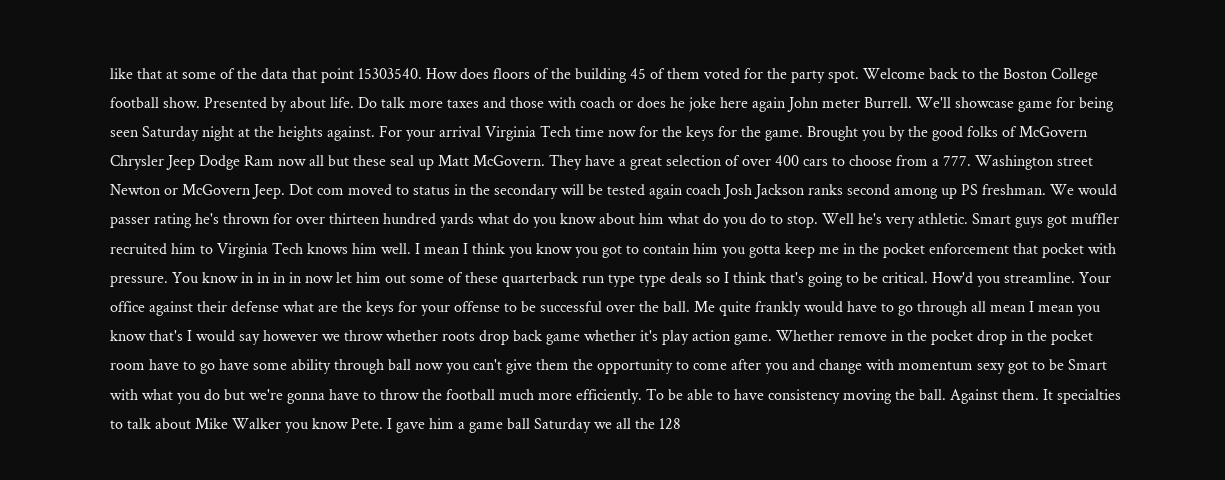like that at some of the data that point 15303540. How does floors of the building 45 of them voted for the party spot. Welcome back to the Boston College football show. Presented by about life. Do talk more taxes and those with coach or does he joke here again John meter Burrell. We'll showcase game for being seen Saturday night at the heights against. For your arrival Virginia Tech time now for the keys for the game. Brought you by the good folks of McGovern Chrysler Jeep Dodge Ram now all but these seal up Matt McGovern. They have a great selection of over 400 cars to choose from a 777. Washington street Newton or McGovern Jeep. Dot com moved to status in the secondary will be tested again coach Josh Jackson ranks second among up PS freshman. We would passer rating he's thrown for over thirteen hundred yards what do you know about him what do you do to stop. Well he's very athletic. Smart guys got muffler recruited him to Virginia Tech knows him well. I mean I think you know you got to contain him you gotta keep me in the pocket enforcement that pocket with pressure. You know in in in in now let him out some of these quarterback run type type deals so I think that's going to be critical. How'd you streamline. Your office against their defense what are the keys for your offense to be successful over the ball. Me quite frankly would have to go through all mean I mean you know that's I would say however we throw whether roots drop back game whether it's play action game. Whether remove in the pocket drop in the pocket room have to go have some ability through ball now you can't give them the opportunity to come after you and change with momentum sexy got to be Smart with what you do but we're gonna have to throw the football much more efficiently. To be able to have consistency moving the ball. Against them. It specialties to talk about Mike Walker you know Pete. I gave him a game ball Saturday we all the 128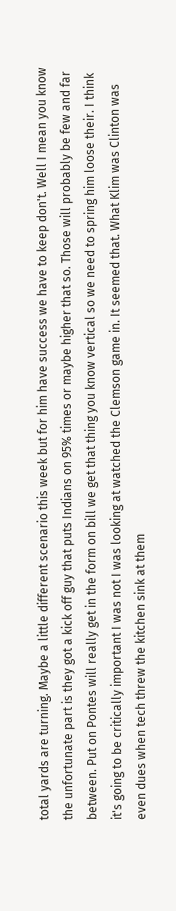total yards are turning. Maybe a little different scenario this week but for him have success we have to keep don't. Well I mean you know the unfortunate part is they got a kick off guy that puts Indians on 95% times or maybe higher that so. Those will probably be few and far between. Put on Pontes will really get in the form on bill we get that thing you know vertical so we need to spring him loose their. I think it's going to be critically important I was not I was looking at watched the Clemson game in. It seemed that. What Klim was Clinton was even dues when tech threw the kitchen sink at them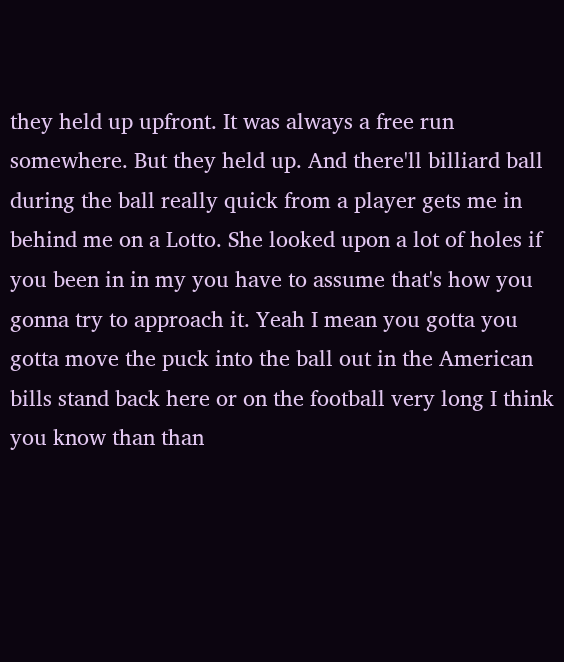they held up upfront. It was always a free run somewhere. But they held up. And there'll billiard ball during the ball really quick from a player gets me in behind me on a Lotto. She looked upon a lot of holes if you been in in my you have to assume that's how you gonna try to approach it. Yeah I mean you gotta you gotta move the puck into the ball out in the American bills stand back here or on the football very long I think you know than than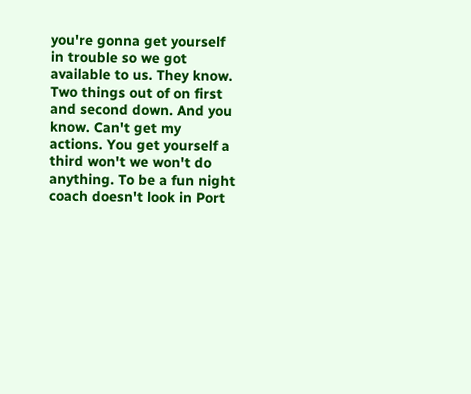you're gonna get yourself in trouble so we got available to us. They know. Two things out of on first and second down. And you know. Can't get my actions. You get yourself a third won't we won't do anything. To be a fun night coach doesn't look in Port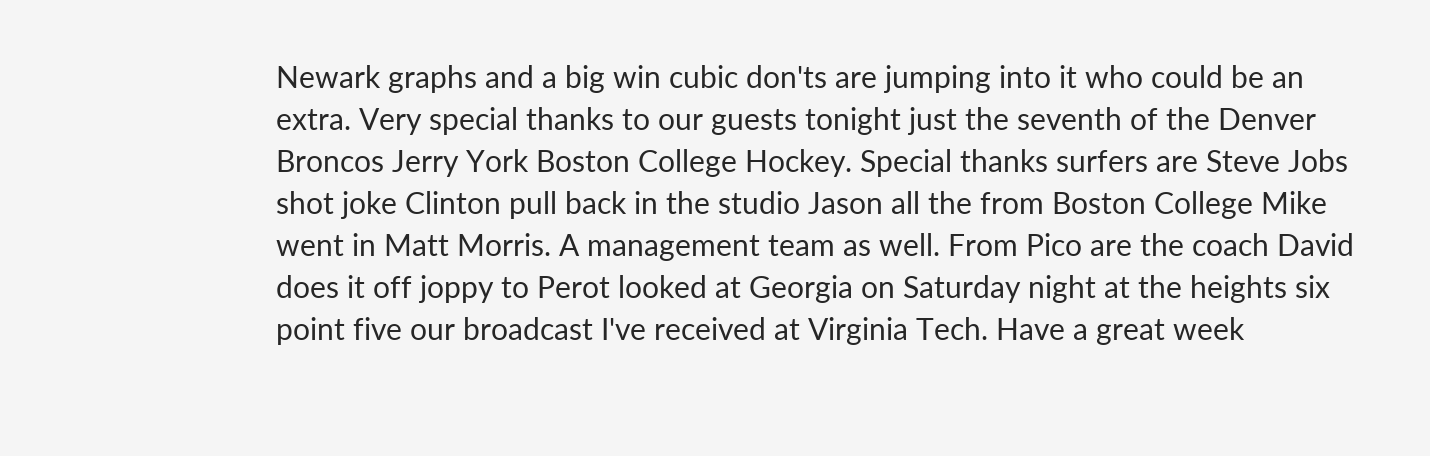Newark graphs and a big win cubic don'ts are jumping into it who could be an extra. Very special thanks to our guests tonight just the seventh of the Denver Broncos Jerry York Boston College Hockey. Special thanks surfers are Steve Jobs shot joke Clinton pull back in the studio Jason all the from Boston College Mike went in Matt Morris. A management team as well. From Pico are the coach David does it off joppy to Perot looked at Georgia on Saturday night at the heights six point five our broadcast I've received at Virginia Tech. Have a great week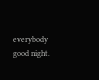everybody good night.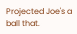Projected Joe's a ball that.